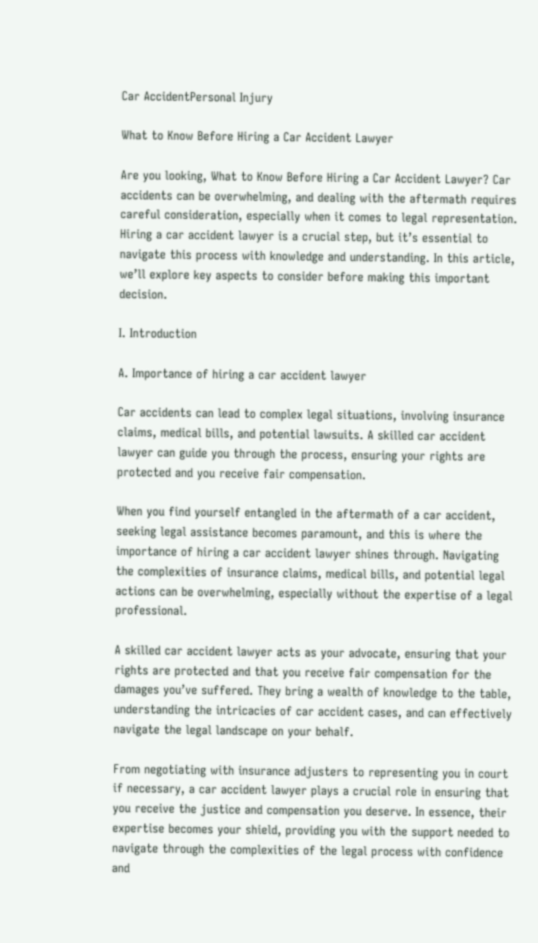Car AccidentPersonal Injury

What to Know Before Hiring a Car Accident Lawyer

Are you looking, What to Know Before Hiring a Car Accident Lawyer? Car accidents can be overwhelming, and dealing with the aftermath requires careful consideration, especially when it comes to legal representation. Hiring a car accident lawyer is a crucial step, but it’s essential to navigate this process with knowledge and understanding. In this article, we’ll explore key aspects to consider before making this important decision.

I. Introduction

A. Importance of hiring a car accident lawyer

Car accidents can lead to complex legal situations, involving insurance claims, medical bills, and potential lawsuits. A skilled car accident lawyer can guide you through the process, ensuring your rights are protected and you receive fair compensation.

When you find yourself entangled in the aftermath of a car accident, seeking legal assistance becomes paramount, and this is where the importance of hiring a car accident lawyer shines through. Navigating the complexities of insurance claims, medical bills, and potential legal actions can be overwhelming, especially without the expertise of a legal professional.

A skilled car accident lawyer acts as your advocate, ensuring that your rights are protected and that you receive fair compensation for the damages you’ve suffered. They bring a wealth of knowledge to the table, understanding the intricacies of car accident cases, and can effectively navigate the legal landscape on your behalf.

From negotiating with insurance adjusters to representing you in court if necessary, a car accident lawyer plays a crucial role in ensuring that you receive the justice and compensation you deserve. In essence, their expertise becomes your shield, providing you with the support needed to navigate through the complexities of the legal process with confidence and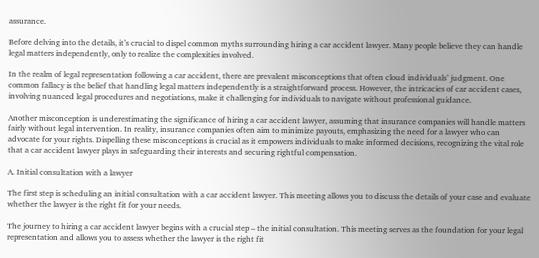assurance.

Before delving into the details, it’s crucial to dispel common myths surrounding hiring a car accident lawyer. Many people believe they can handle legal matters independently, only to realize the complexities involved.

In the realm of legal representation following a car accident, there are prevalent misconceptions that often cloud individuals’ judgment. One common fallacy is the belief that handling legal matters independently is a straightforward process. However, the intricacies of car accident cases, involving nuanced legal procedures and negotiations, make it challenging for individuals to navigate without professional guidance.

Another misconception is underestimating the significance of hiring a car accident lawyer, assuming that insurance companies will handle matters fairly without legal intervention. In reality, insurance companies often aim to minimize payouts, emphasizing the need for a lawyer who can advocate for your rights. Dispelling these misconceptions is crucial as it empowers individuals to make informed decisions, recognizing the vital role that a car accident lawyer plays in safeguarding their interests and securing rightful compensation.

A. Initial consultation with a lawyer

The first step is scheduling an initial consultation with a car accident lawyer. This meeting allows you to discuss the details of your case and evaluate whether the lawyer is the right fit for your needs.

The journey to hiring a car accident lawyer begins with a crucial step – the initial consultation. This meeting serves as the foundation for your legal representation and allows you to assess whether the lawyer is the right fit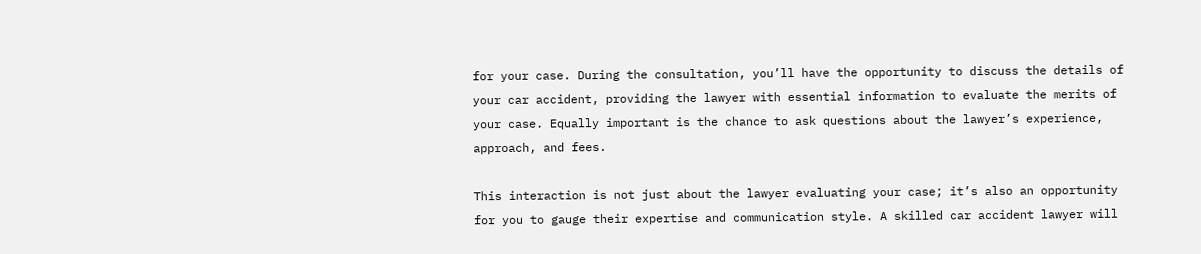for your case. During the consultation, you’ll have the opportunity to discuss the details of your car accident, providing the lawyer with essential information to evaluate the merits of your case. Equally important is the chance to ask questions about the lawyer’s experience, approach, and fees.

This interaction is not just about the lawyer evaluating your case; it’s also an opportunity for you to gauge their expertise and communication style. A skilled car accident lawyer will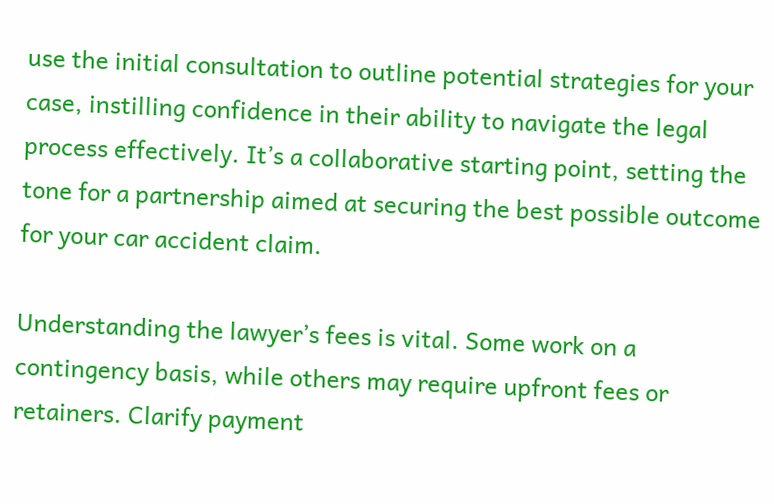use the initial consultation to outline potential strategies for your case, instilling confidence in their ability to navigate the legal process effectively. It’s a collaborative starting point, setting the tone for a partnership aimed at securing the best possible outcome for your car accident claim.

Understanding the lawyer’s fees is vital. Some work on a contingency basis, while others may require upfront fees or retainers. Clarify payment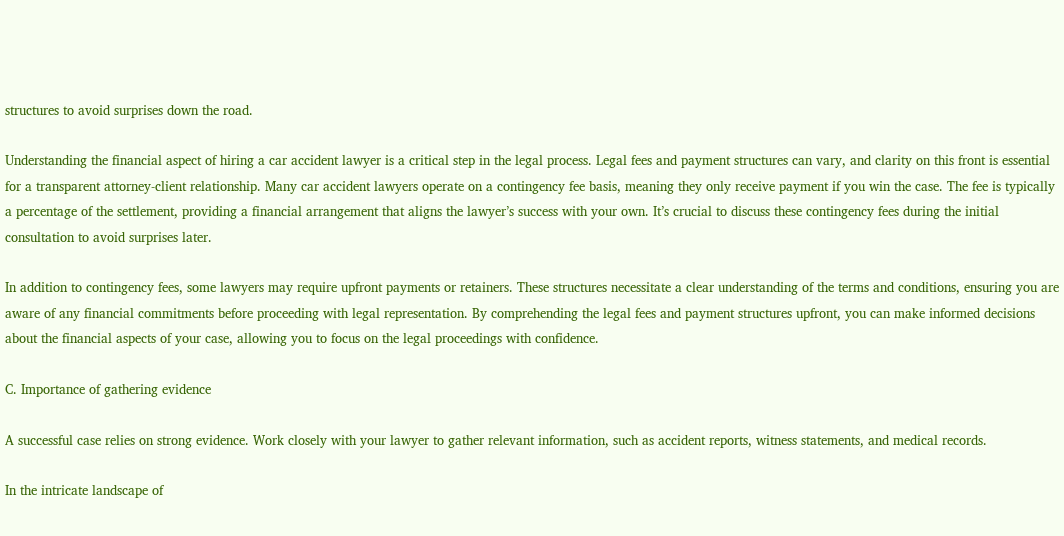structures to avoid surprises down the road.

Understanding the financial aspect of hiring a car accident lawyer is a critical step in the legal process. Legal fees and payment structures can vary, and clarity on this front is essential for a transparent attorney-client relationship. Many car accident lawyers operate on a contingency fee basis, meaning they only receive payment if you win the case. The fee is typically a percentage of the settlement, providing a financial arrangement that aligns the lawyer’s success with your own. It’s crucial to discuss these contingency fees during the initial consultation to avoid surprises later.

In addition to contingency fees, some lawyers may require upfront payments or retainers. These structures necessitate a clear understanding of the terms and conditions, ensuring you are aware of any financial commitments before proceeding with legal representation. By comprehending the legal fees and payment structures upfront, you can make informed decisions about the financial aspects of your case, allowing you to focus on the legal proceedings with confidence.

C. Importance of gathering evidence

A successful case relies on strong evidence. Work closely with your lawyer to gather relevant information, such as accident reports, witness statements, and medical records.

In the intricate landscape of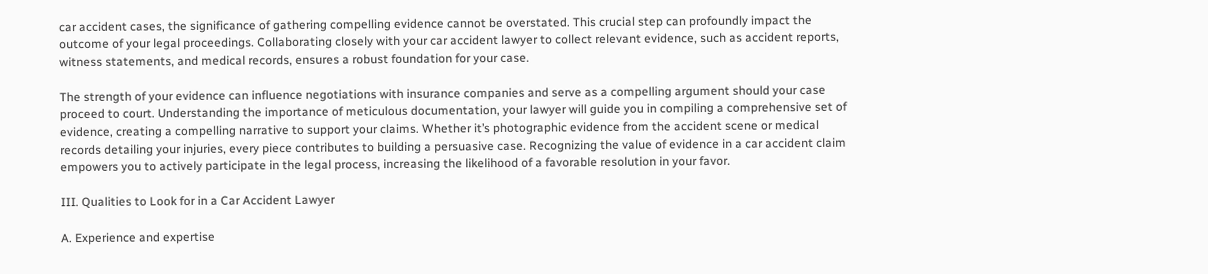car accident cases, the significance of gathering compelling evidence cannot be overstated. This crucial step can profoundly impact the outcome of your legal proceedings. Collaborating closely with your car accident lawyer to collect relevant evidence, such as accident reports, witness statements, and medical records, ensures a robust foundation for your case.

The strength of your evidence can influence negotiations with insurance companies and serve as a compelling argument should your case proceed to court. Understanding the importance of meticulous documentation, your lawyer will guide you in compiling a comprehensive set of evidence, creating a compelling narrative to support your claims. Whether it’s photographic evidence from the accident scene or medical records detailing your injuries, every piece contributes to building a persuasive case. Recognizing the value of evidence in a car accident claim empowers you to actively participate in the legal process, increasing the likelihood of a favorable resolution in your favor.

III. Qualities to Look for in a Car Accident Lawyer

A. Experience and expertise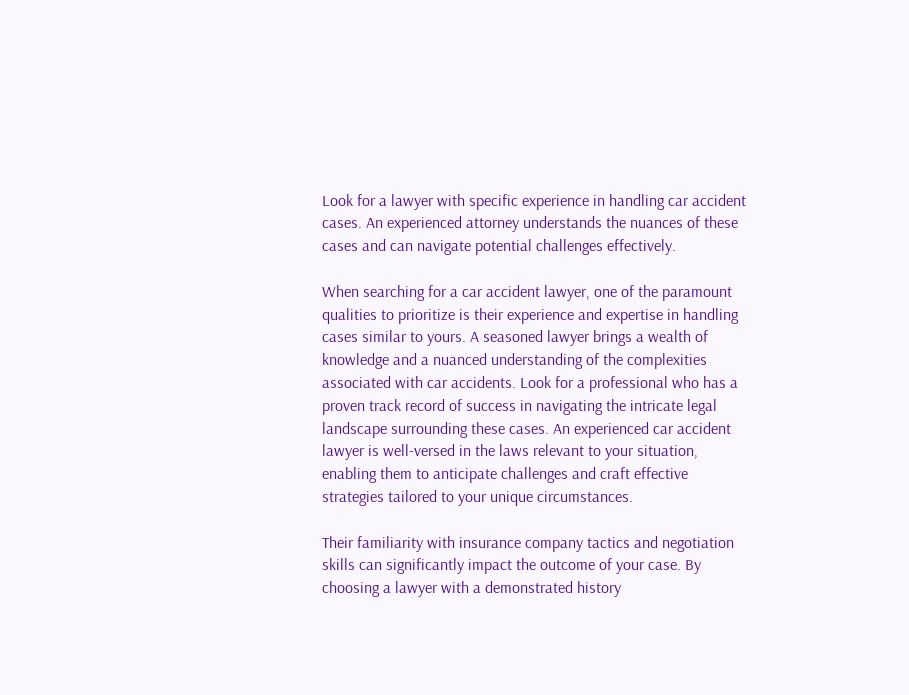Look for a lawyer with specific experience in handling car accident cases. An experienced attorney understands the nuances of these cases and can navigate potential challenges effectively.

When searching for a car accident lawyer, one of the paramount qualities to prioritize is their experience and expertise in handling cases similar to yours. A seasoned lawyer brings a wealth of knowledge and a nuanced understanding of the complexities associated with car accidents. Look for a professional who has a proven track record of success in navigating the intricate legal landscape surrounding these cases. An experienced car accident lawyer is well-versed in the laws relevant to your situation, enabling them to anticipate challenges and craft effective strategies tailored to your unique circumstances.

Their familiarity with insurance company tactics and negotiation skills can significantly impact the outcome of your case. By choosing a lawyer with a demonstrated history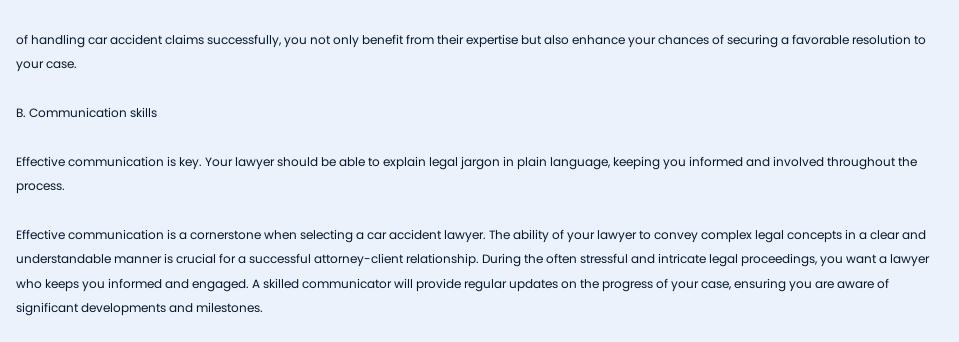of handling car accident claims successfully, you not only benefit from their expertise but also enhance your chances of securing a favorable resolution to your case.

B. Communication skills

Effective communication is key. Your lawyer should be able to explain legal jargon in plain language, keeping you informed and involved throughout the process.

Effective communication is a cornerstone when selecting a car accident lawyer. The ability of your lawyer to convey complex legal concepts in a clear and understandable manner is crucial for a successful attorney-client relationship. During the often stressful and intricate legal proceedings, you want a lawyer who keeps you informed and engaged. A skilled communicator will provide regular updates on the progress of your case, ensuring you are aware of significant developments and milestones.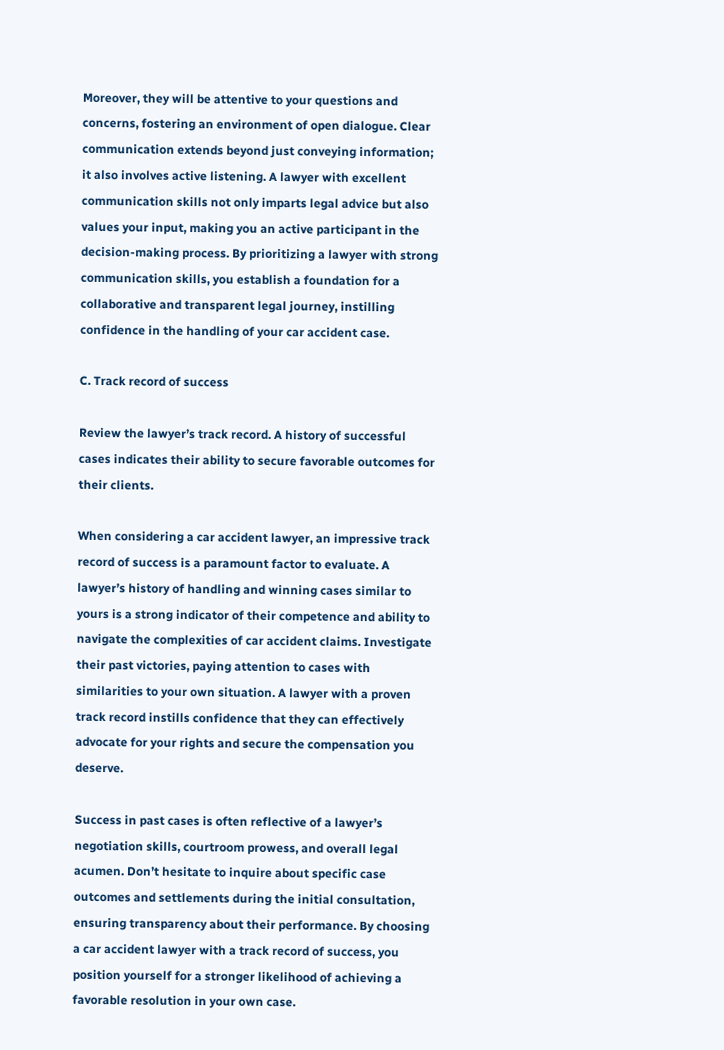Moreover, they will be attentive to your questions and concerns, fostering an environment of open dialogue. Clear communication extends beyond just conveying information; it also involves active listening. A lawyer with excellent communication skills not only imparts legal advice but also values your input, making you an active participant in the decision-making process. By prioritizing a lawyer with strong communication skills, you establish a foundation for a collaborative and transparent legal journey, instilling confidence in the handling of your car accident case.

C. Track record of success

Review the lawyer’s track record. A history of successful cases indicates their ability to secure favorable outcomes for their clients.

When considering a car accident lawyer, an impressive track record of success is a paramount factor to evaluate. A lawyer’s history of handling and winning cases similar to yours is a strong indicator of their competence and ability to navigate the complexities of car accident claims. Investigate their past victories, paying attention to cases with similarities to your own situation. A lawyer with a proven track record instills confidence that they can effectively advocate for your rights and secure the compensation you deserve.

Success in past cases is often reflective of a lawyer’s negotiation skills, courtroom prowess, and overall legal acumen. Don’t hesitate to inquire about specific case outcomes and settlements during the initial consultation, ensuring transparency about their performance. By choosing a car accident lawyer with a track record of success, you position yourself for a stronger likelihood of achieving a favorable resolution in your own case.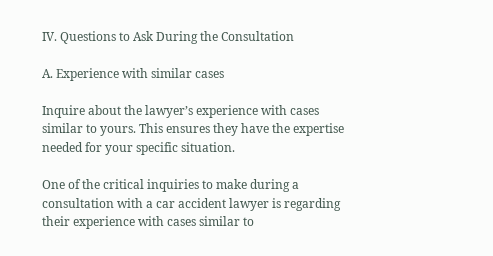IV. Questions to Ask During the Consultation

A. Experience with similar cases

Inquire about the lawyer’s experience with cases similar to yours. This ensures they have the expertise needed for your specific situation.

One of the critical inquiries to make during a consultation with a car accident lawyer is regarding their experience with cases similar to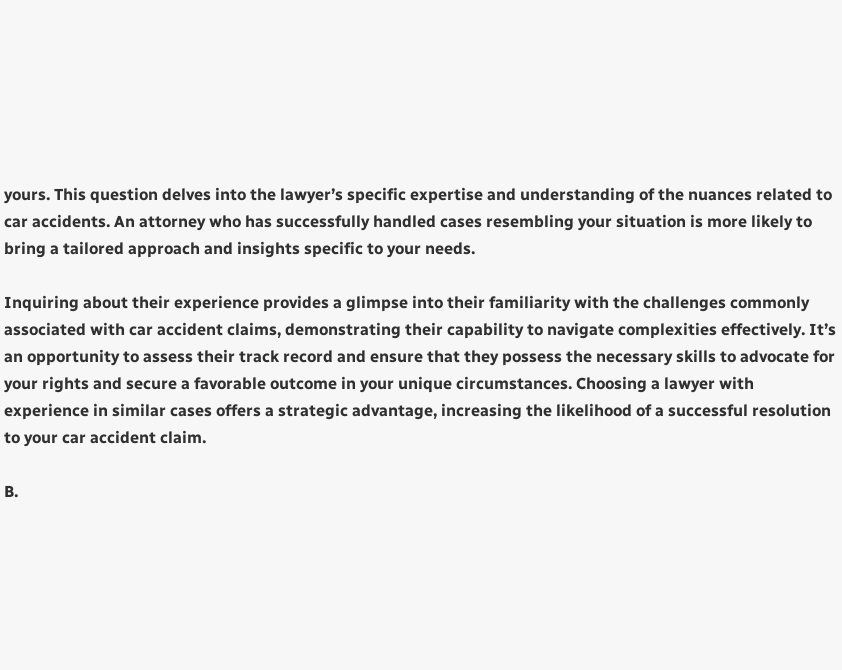yours. This question delves into the lawyer’s specific expertise and understanding of the nuances related to car accidents. An attorney who has successfully handled cases resembling your situation is more likely to bring a tailored approach and insights specific to your needs.

Inquiring about their experience provides a glimpse into their familiarity with the challenges commonly associated with car accident claims, demonstrating their capability to navigate complexities effectively. It’s an opportunity to assess their track record and ensure that they possess the necessary skills to advocate for your rights and secure a favorable outcome in your unique circumstances. Choosing a lawyer with experience in similar cases offers a strategic advantage, increasing the likelihood of a successful resolution to your car accident claim.

B.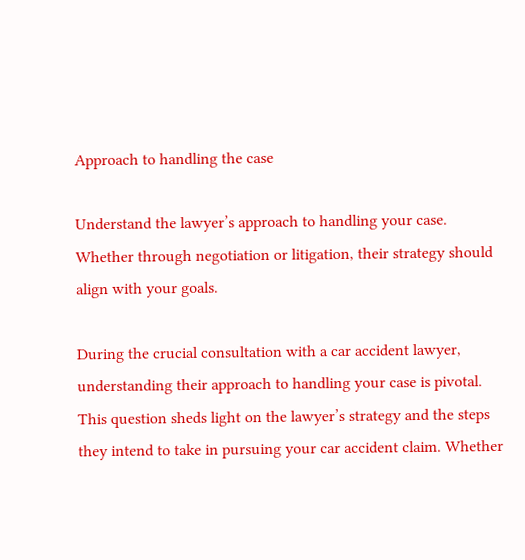Approach to handling the case

Understand the lawyer’s approach to handling your case. Whether through negotiation or litigation, their strategy should align with your goals.

During the crucial consultation with a car accident lawyer, understanding their approach to handling your case is pivotal. This question sheds light on the lawyer’s strategy and the steps they intend to take in pursuing your car accident claim. Whether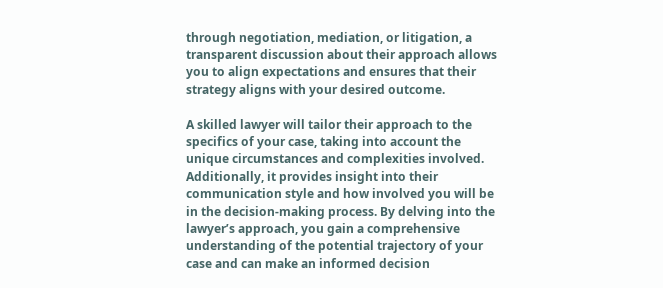through negotiation, mediation, or litigation, a transparent discussion about their approach allows you to align expectations and ensures that their strategy aligns with your desired outcome.

A skilled lawyer will tailor their approach to the specifics of your case, taking into account the unique circumstances and complexities involved. Additionally, it provides insight into their communication style and how involved you will be in the decision-making process. By delving into the lawyer’s approach, you gain a comprehensive understanding of the potential trajectory of your case and can make an informed decision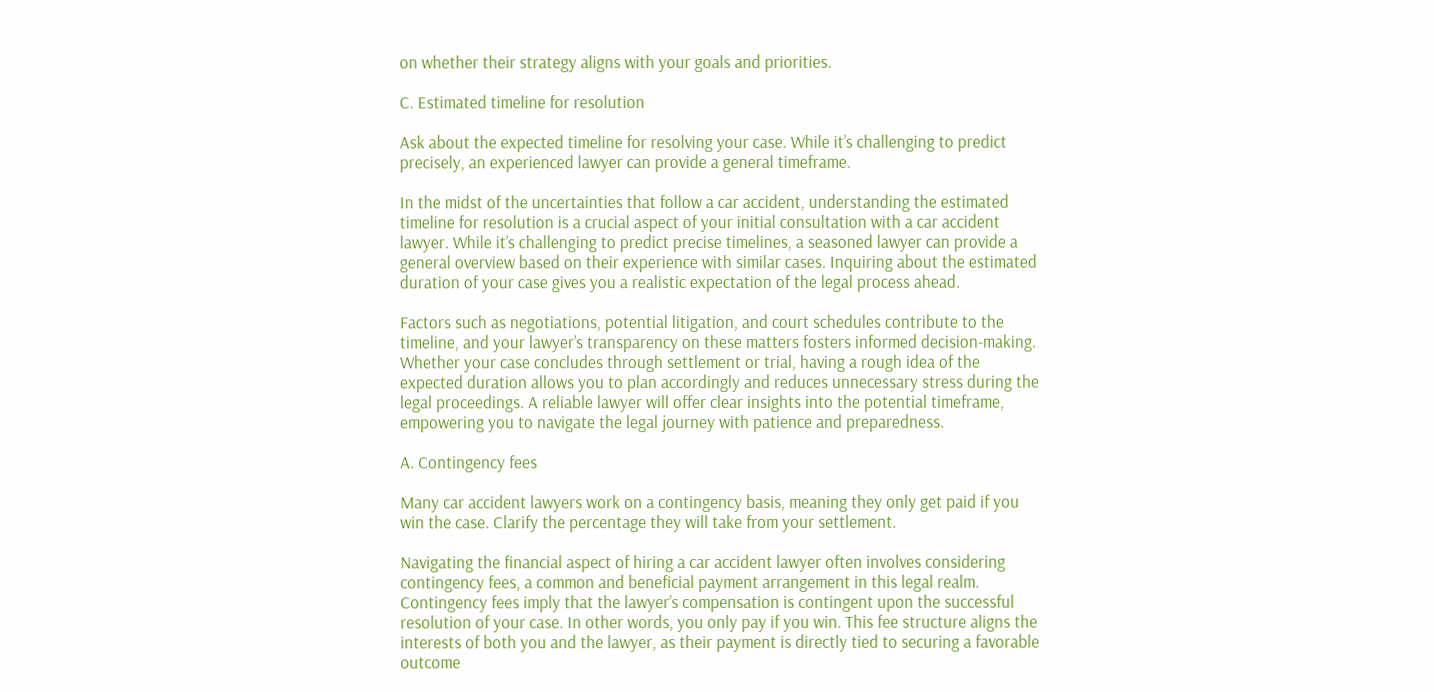on whether their strategy aligns with your goals and priorities.

C. Estimated timeline for resolution

Ask about the expected timeline for resolving your case. While it’s challenging to predict precisely, an experienced lawyer can provide a general timeframe.

In the midst of the uncertainties that follow a car accident, understanding the estimated timeline for resolution is a crucial aspect of your initial consultation with a car accident lawyer. While it’s challenging to predict precise timelines, a seasoned lawyer can provide a general overview based on their experience with similar cases. Inquiring about the estimated duration of your case gives you a realistic expectation of the legal process ahead.

Factors such as negotiations, potential litigation, and court schedules contribute to the timeline, and your lawyer’s transparency on these matters fosters informed decision-making. Whether your case concludes through settlement or trial, having a rough idea of the expected duration allows you to plan accordingly and reduces unnecessary stress during the legal proceedings. A reliable lawyer will offer clear insights into the potential timeframe, empowering you to navigate the legal journey with patience and preparedness.

A. Contingency fees

Many car accident lawyers work on a contingency basis, meaning they only get paid if you win the case. Clarify the percentage they will take from your settlement.

Navigating the financial aspect of hiring a car accident lawyer often involves considering contingency fees, a common and beneficial payment arrangement in this legal realm. Contingency fees imply that the lawyer’s compensation is contingent upon the successful resolution of your case. In other words, you only pay if you win. This fee structure aligns the interests of both you and the lawyer, as their payment is directly tied to securing a favorable outcome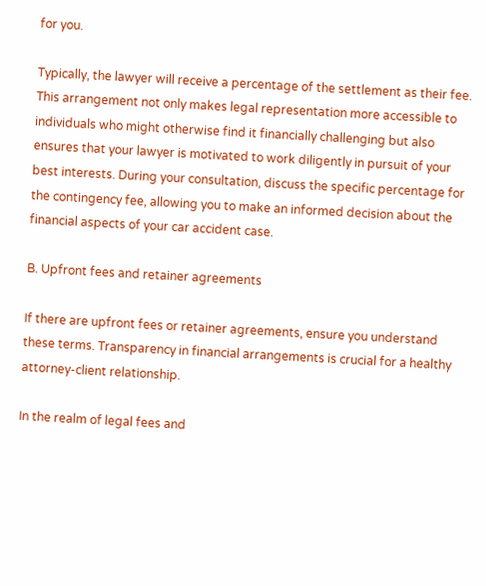for you.

Typically, the lawyer will receive a percentage of the settlement as their fee. This arrangement not only makes legal representation more accessible to individuals who might otherwise find it financially challenging but also ensures that your lawyer is motivated to work diligently in pursuit of your best interests. During your consultation, discuss the specific percentage for the contingency fee, allowing you to make an informed decision about the financial aspects of your car accident case.

B. Upfront fees and retainer agreements

If there are upfront fees or retainer agreements, ensure you understand these terms. Transparency in financial arrangements is crucial for a healthy attorney-client relationship.

In the realm of legal fees and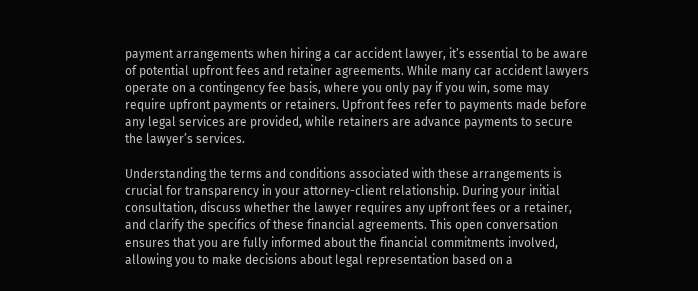payment arrangements when hiring a car accident lawyer, it’s essential to be aware of potential upfront fees and retainer agreements. While many car accident lawyers operate on a contingency fee basis, where you only pay if you win, some may require upfront payments or retainers. Upfront fees refer to payments made before any legal services are provided, while retainers are advance payments to secure the lawyer’s services.

Understanding the terms and conditions associated with these arrangements is crucial for transparency in your attorney-client relationship. During your initial consultation, discuss whether the lawyer requires any upfront fees or a retainer, and clarify the specifics of these financial agreements. This open conversation ensures that you are fully informed about the financial commitments involved, allowing you to make decisions about legal representation based on a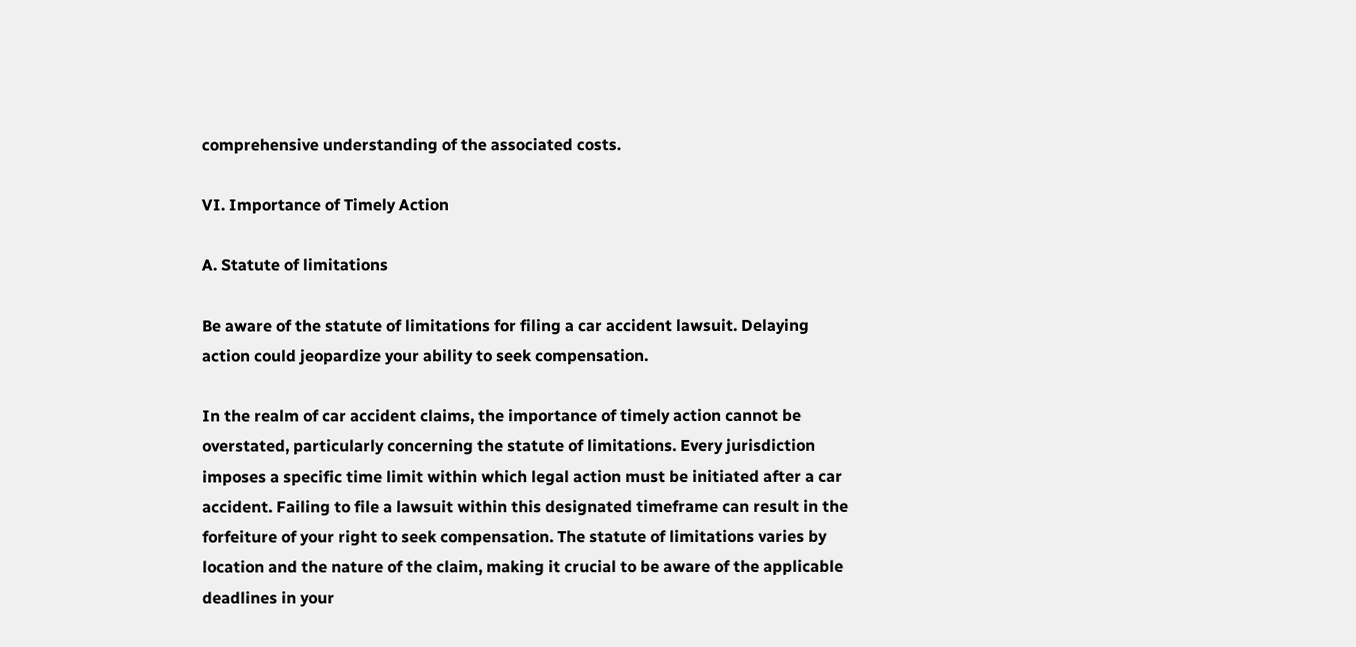comprehensive understanding of the associated costs.

VI. Importance of Timely Action

A. Statute of limitations

Be aware of the statute of limitations for filing a car accident lawsuit. Delaying action could jeopardize your ability to seek compensation.

In the realm of car accident claims, the importance of timely action cannot be overstated, particularly concerning the statute of limitations. Every jurisdiction imposes a specific time limit within which legal action must be initiated after a car accident. Failing to file a lawsuit within this designated timeframe can result in the forfeiture of your right to seek compensation. The statute of limitations varies by location and the nature of the claim, making it crucial to be aware of the applicable deadlines in your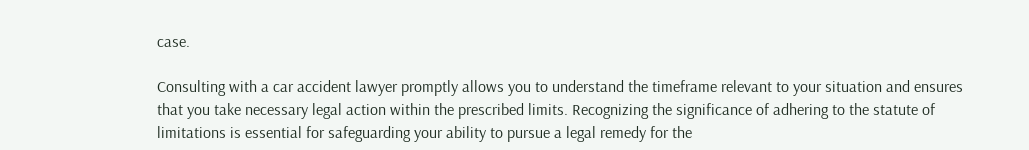case.

Consulting with a car accident lawyer promptly allows you to understand the timeframe relevant to your situation and ensures that you take necessary legal action within the prescribed limits. Recognizing the significance of adhering to the statute of limitations is essential for safeguarding your ability to pursue a legal remedy for the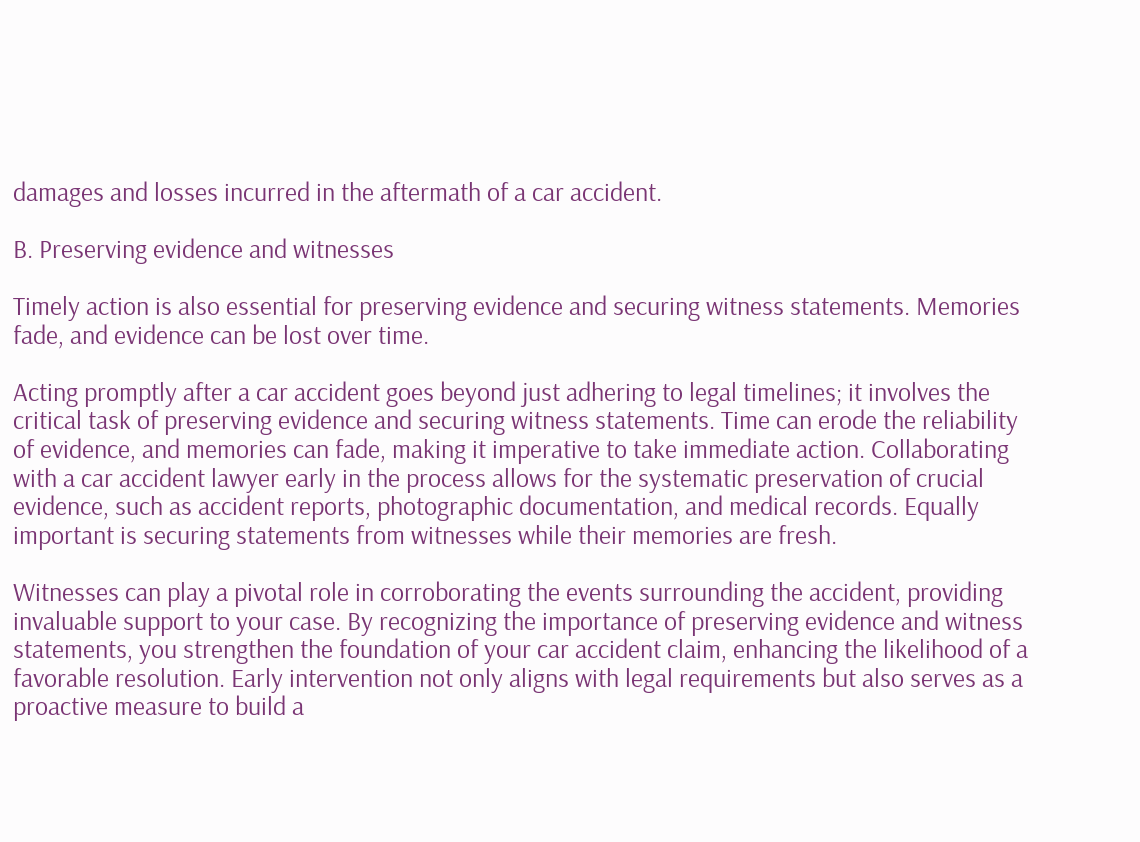damages and losses incurred in the aftermath of a car accident.

B. Preserving evidence and witnesses

Timely action is also essential for preserving evidence and securing witness statements. Memories fade, and evidence can be lost over time.

Acting promptly after a car accident goes beyond just adhering to legal timelines; it involves the critical task of preserving evidence and securing witness statements. Time can erode the reliability of evidence, and memories can fade, making it imperative to take immediate action. Collaborating with a car accident lawyer early in the process allows for the systematic preservation of crucial evidence, such as accident reports, photographic documentation, and medical records. Equally important is securing statements from witnesses while their memories are fresh.

Witnesses can play a pivotal role in corroborating the events surrounding the accident, providing invaluable support to your case. By recognizing the importance of preserving evidence and witness statements, you strengthen the foundation of your car accident claim, enhancing the likelihood of a favorable resolution. Early intervention not only aligns with legal requirements but also serves as a proactive measure to build a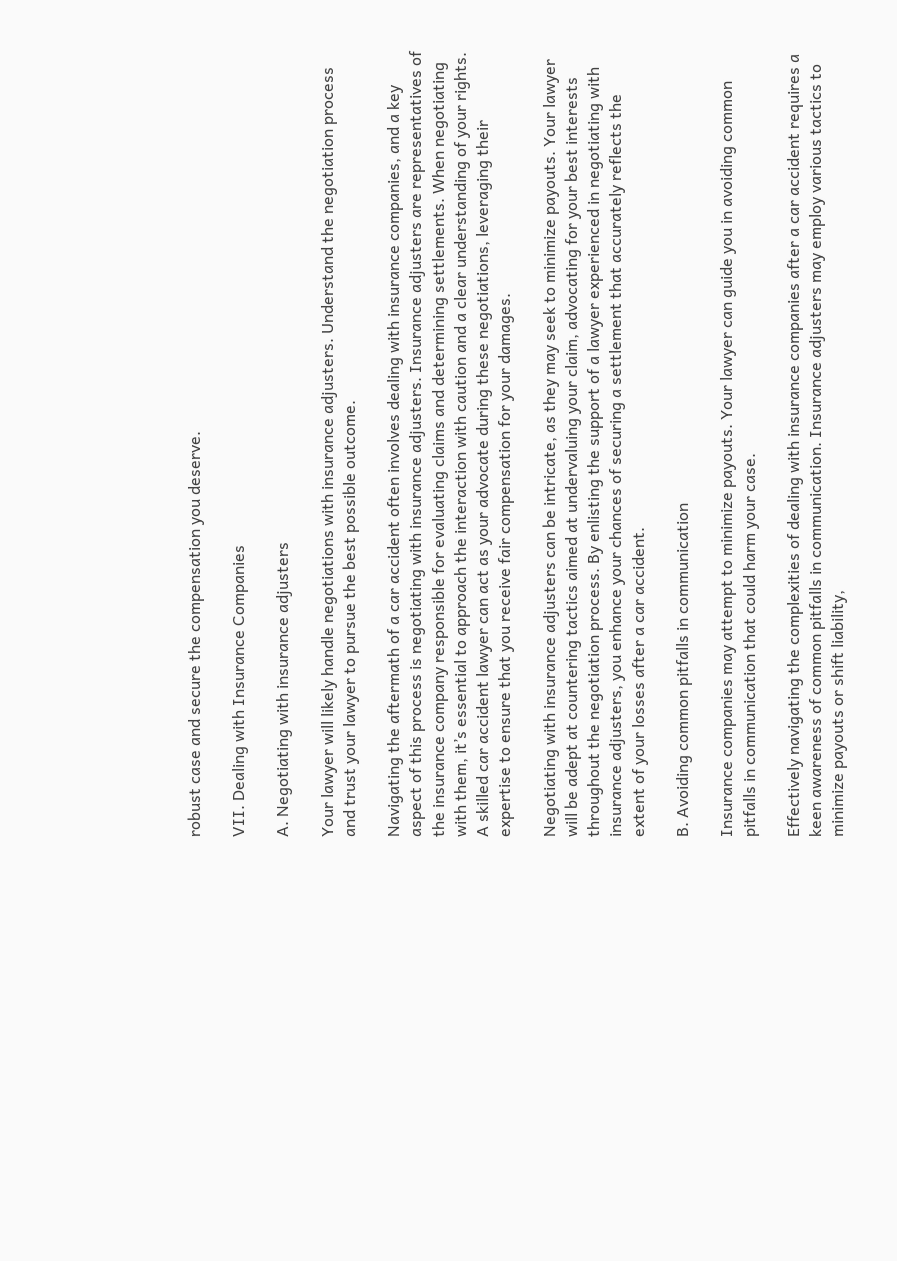robust case and secure the compensation you deserve.

VII. Dealing with Insurance Companies

A. Negotiating with insurance adjusters

Your lawyer will likely handle negotiations with insurance adjusters. Understand the negotiation process and trust your lawyer to pursue the best possible outcome.

Navigating the aftermath of a car accident often involves dealing with insurance companies, and a key aspect of this process is negotiating with insurance adjusters. Insurance adjusters are representatives of the insurance company responsible for evaluating claims and determining settlements. When negotiating with them, it’s essential to approach the interaction with caution and a clear understanding of your rights. A skilled car accident lawyer can act as your advocate during these negotiations, leveraging their expertise to ensure that you receive fair compensation for your damages.

Negotiating with insurance adjusters can be intricate, as they may seek to minimize payouts. Your lawyer will be adept at countering tactics aimed at undervaluing your claim, advocating for your best interests throughout the negotiation process. By enlisting the support of a lawyer experienced in negotiating with insurance adjusters, you enhance your chances of securing a settlement that accurately reflects the extent of your losses after a car accident.

B. Avoiding common pitfalls in communication

Insurance companies may attempt to minimize payouts. Your lawyer can guide you in avoiding common pitfalls in communication that could harm your case.

Effectively navigating the complexities of dealing with insurance companies after a car accident requires a keen awareness of common pitfalls in communication. Insurance adjusters may employ various tactics to minimize payouts or shift liability,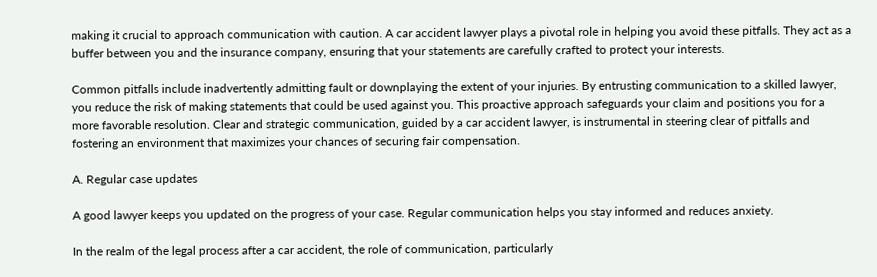making it crucial to approach communication with caution. A car accident lawyer plays a pivotal role in helping you avoid these pitfalls. They act as a buffer between you and the insurance company, ensuring that your statements are carefully crafted to protect your interests.

Common pitfalls include inadvertently admitting fault or downplaying the extent of your injuries. By entrusting communication to a skilled lawyer, you reduce the risk of making statements that could be used against you. This proactive approach safeguards your claim and positions you for a more favorable resolution. Clear and strategic communication, guided by a car accident lawyer, is instrumental in steering clear of pitfalls and fostering an environment that maximizes your chances of securing fair compensation.

A. Regular case updates

A good lawyer keeps you updated on the progress of your case. Regular communication helps you stay informed and reduces anxiety.

In the realm of the legal process after a car accident, the role of communication, particularly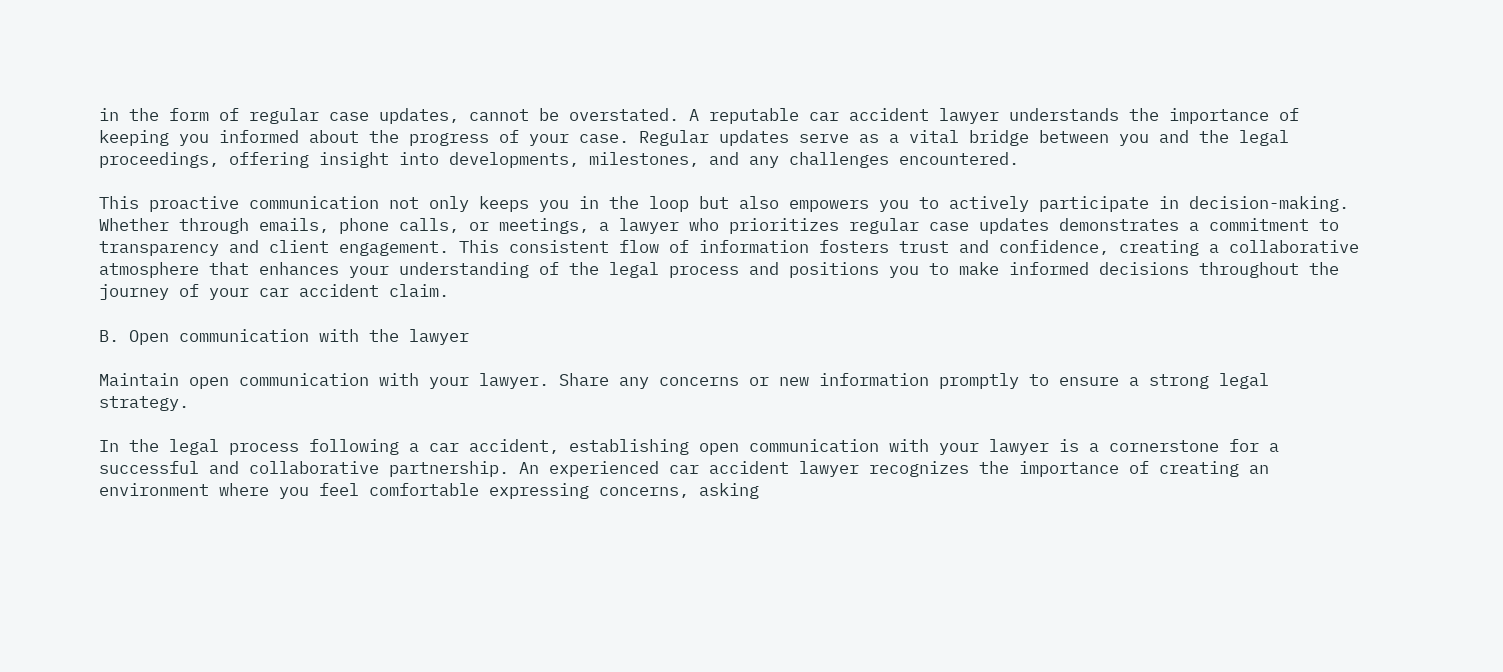in the form of regular case updates, cannot be overstated. A reputable car accident lawyer understands the importance of keeping you informed about the progress of your case. Regular updates serve as a vital bridge between you and the legal proceedings, offering insight into developments, milestones, and any challenges encountered.

This proactive communication not only keeps you in the loop but also empowers you to actively participate in decision-making. Whether through emails, phone calls, or meetings, a lawyer who prioritizes regular case updates demonstrates a commitment to transparency and client engagement. This consistent flow of information fosters trust and confidence, creating a collaborative atmosphere that enhances your understanding of the legal process and positions you to make informed decisions throughout the journey of your car accident claim.

B. Open communication with the lawyer

Maintain open communication with your lawyer. Share any concerns or new information promptly to ensure a strong legal strategy.

In the legal process following a car accident, establishing open communication with your lawyer is a cornerstone for a successful and collaborative partnership. An experienced car accident lawyer recognizes the importance of creating an environment where you feel comfortable expressing concerns, asking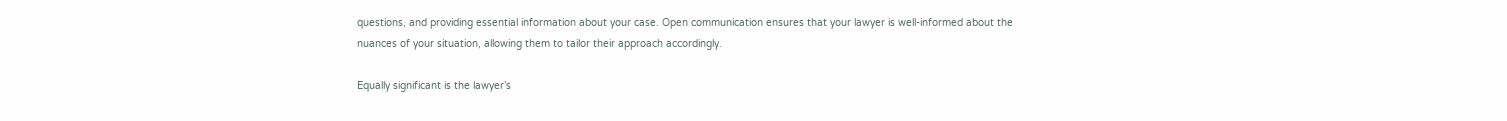questions, and providing essential information about your case. Open communication ensures that your lawyer is well-informed about the nuances of your situation, allowing them to tailor their approach accordingly.

Equally significant is the lawyer’s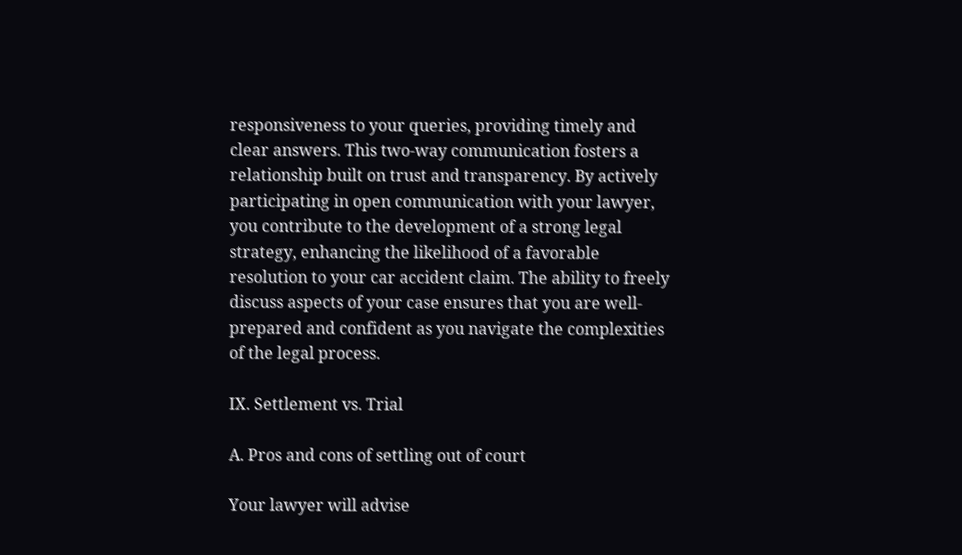responsiveness to your queries, providing timely and clear answers. This two-way communication fosters a relationship built on trust and transparency. By actively participating in open communication with your lawyer, you contribute to the development of a strong legal strategy, enhancing the likelihood of a favorable resolution to your car accident claim. The ability to freely discuss aspects of your case ensures that you are well-prepared and confident as you navigate the complexities of the legal process.

IX. Settlement vs. Trial

A. Pros and cons of settling out of court

Your lawyer will advise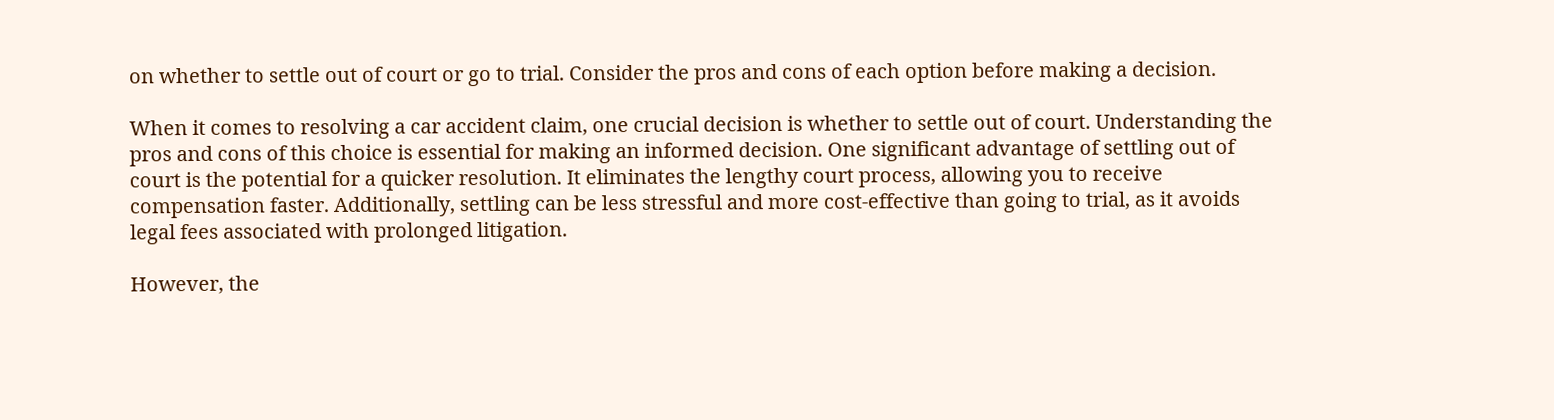on whether to settle out of court or go to trial. Consider the pros and cons of each option before making a decision.

When it comes to resolving a car accident claim, one crucial decision is whether to settle out of court. Understanding the pros and cons of this choice is essential for making an informed decision. One significant advantage of settling out of court is the potential for a quicker resolution. It eliminates the lengthy court process, allowing you to receive compensation faster. Additionally, settling can be less stressful and more cost-effective than going to trial, as it avoids legal fees associated with prolonged litigation.

However, the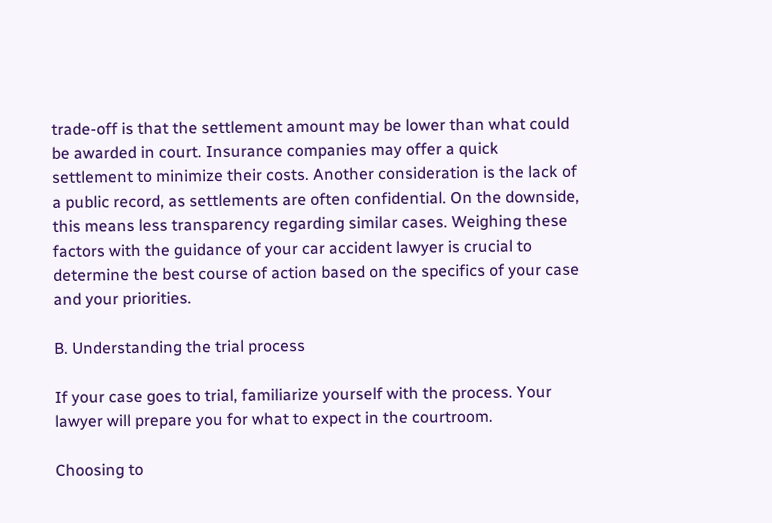trade-off is that the settlement amount may be lower than what could be awarded in court. Insurance companies may offer a quick settlement to minimize their costs. Another consideration is the lack of a public record, as settlements are often confidential. On the downside, this means less transparency regarding similar cases. Weighing these factors with the guidance of your car accident lawyer is crucial to determine the best course of action based on the specifics of your case and your priorities.

B. Understanding the trial process

If your case goes to trial, familiarize yourself with the process. Your lawyer will prepare you for what to expect in the courtroom.

Choosing to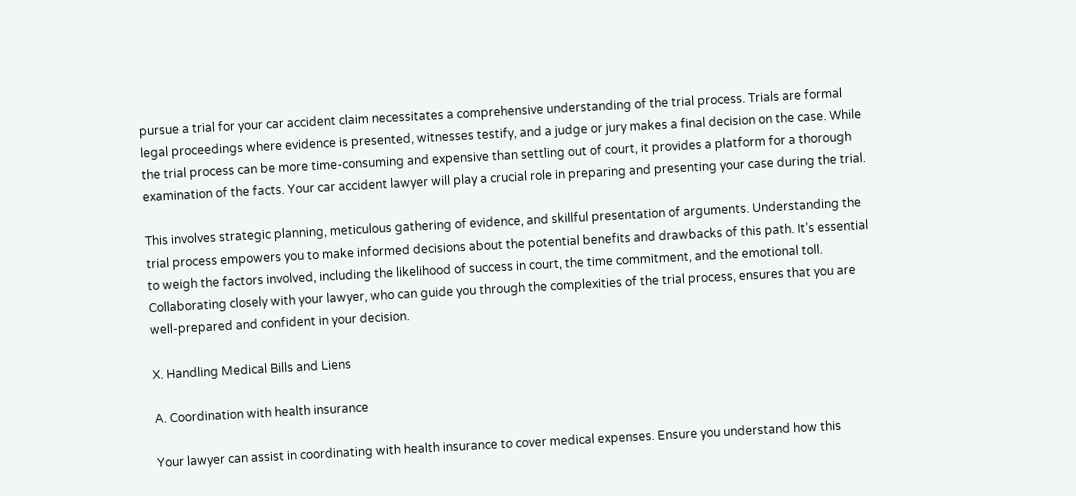pursue a trial for your car accident claim necessitates a comprehensive understanding of the trial process. Trials are formal legal proceedings where evidence is presented, witnesses testify, and a judge or jury makes a final decision on the case. While the trial process can be more time-consuming and expensive than settling out of court, it provides a platform for a thorough examination of the facts. Your car accident lawyer will play a crucial role in preparing and presenting your case during the trial.

This involves strategic planning, meticulous gathering of evidence, and skillful presentation of arguments. Understanding the trial process empowers you to make informed decisions about the potential benefits and drawbacks of this path. It’s essential to weigh the factors involved, including the likelihood of success in court, the time commitment, and the emotional toll. Collaborating closely with your lawyer, who can guide you through the complexities of the trial process, ensures that you are well-prepared and confident in your decision.

X. Handling Medical Bills and Liens

A. Coordination with health insurance

Your lawyer can assist in coordinating with health insurance to cover medical expenses. Ensure you understand how this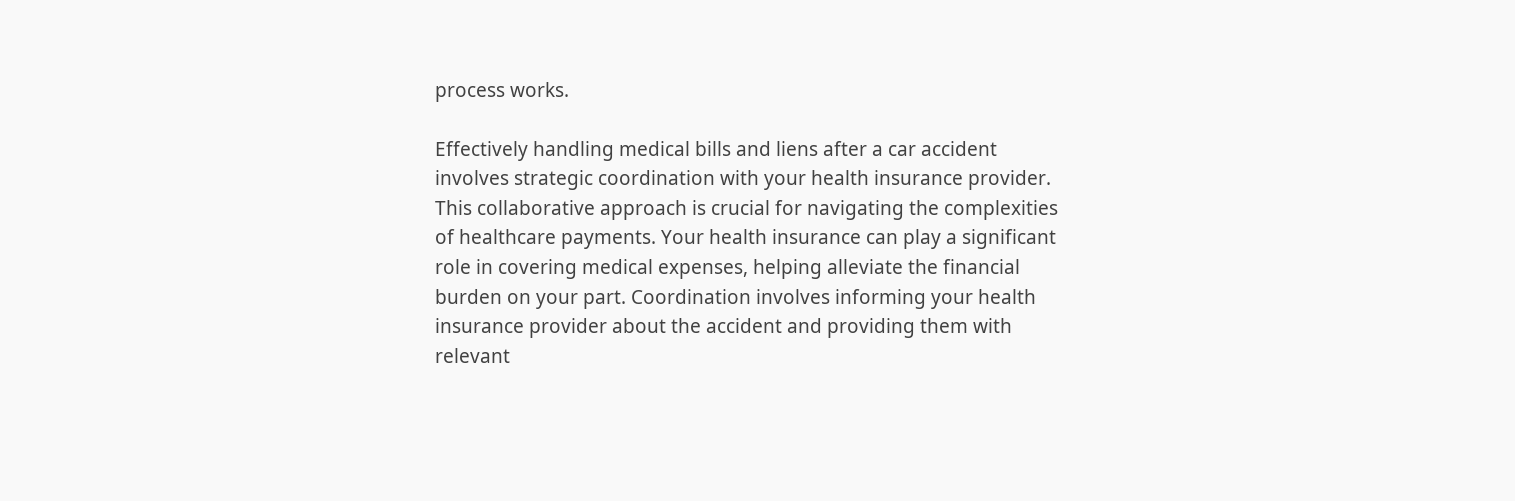process works.

Effectively handling medical bills and liens after a car accident involves strategic coordination with your health insurance provider. This collaborative approach is crucial for navigating the complexities of healthcare payments. Your health insurance can play a significant role in covering medical expenses, helping alleviate the financial burden on your part. Coordination involves informing your health insurance provider about the accident and providing them with relevant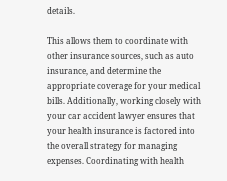details.

This allows them to coordinate with other insurance sources, such as auto insurance, and determine the appropriate coverage for your medical bills. Additionally, working closely with your car accident lawyer ensures that your health insurance is factored into the overall strategy for managing expenses. Coordinating with health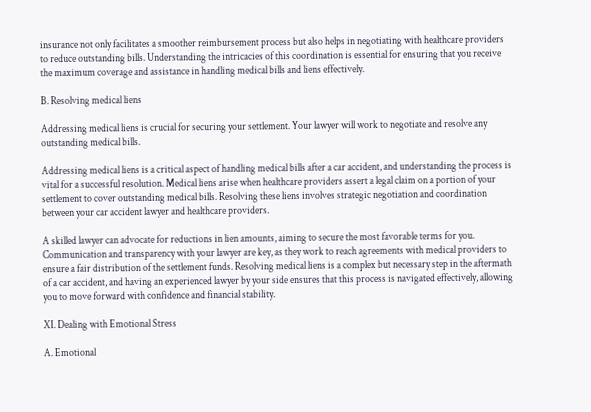insurance not only facilitates a smoother reimbursement process but also helps in negotiating with healthcare providers to reduce outstanding bills. Understanding the intricacies of this coordination is essential for ensuring that you receive the maximum coverage and assistance in handling medical bills and liens effectively.

B. Resolving medical liens

Addressing medical liens is crucial for securing your settlement. Your lawyer will work to negotiate and resolve any outstanding medical bills.

Addressing medical liens is a critical aspect of handling medical bills after a car accident, and understanding the process is vital for a successful resolution. Medical liens arise when healthcare providers assert a legal claim on a portion of your settlement to cover outstanding medical bills. Resolving these liens involves strategic negotiation and coordination between your car accident lawyer and healthcare providers.

A skilled lawyer can advocate for reductions in lien amounts, aiming to secure the most favorable terms for you. Communication and transparency with your lawyer are key, as they work to reach agreements with medical providers to ensure a fair distribution of the settlement funds. Resolving medical liens is a complex but necessary step in the aftermath of a car accident, and having an experienced lawyer by your side ensures that this process is navigated effectively, allowing you to move forward with confidence and financial stability.

XI. Dealing with Emotional Stress

A. Emotional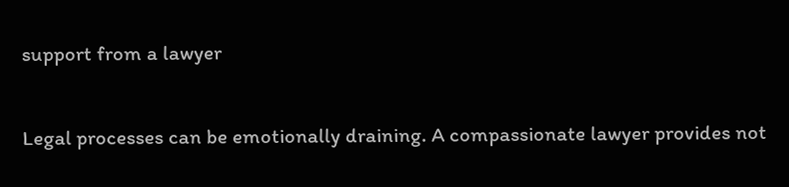support from a lawyer

Legal processes can be emotionally draining. A compassionate lawyer provides not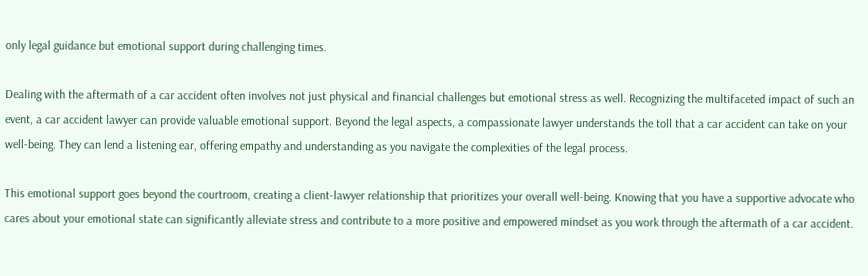only legal guidance but emotional support during challenging times.

Dealing with the aftermath of a car accident often involves not just physical and financial challenges but emotional stress as well. Recognizing the multifaceted impact of such an event, a car accident lawyer can provide valuable emotional support. Beyond the legal aspects, a compassionate lawyer understands the toll that a car accident can take on your well-being. They can lend a listening ear, offering empathy and understanding as you navigate the complexities of the legal process.

This emotional support goes beyond the courtroom, creating a client-lawyer relationship that prioritizes your overall well-being. Knowing that you have a supportive advocate who cares about your emotional state can significantly alleviate stress and contribute to a more positive and empowered mindset as you work through the aftermath of a car accident.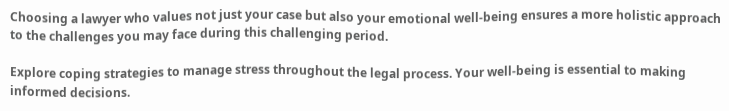Choosing a lawyer who values not just your case but also your emotional well-being ensures a more holistic approach to the challenges you may face during this challenging period.

Explore coping strategies to manage stress throughout the legal process. Your well-being is essential to making informed decisions.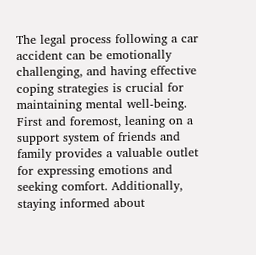The legal process following a car accident can be emotionally challenging, and having effective coping strategies is crucial for maintaining mental well-being. First and foremost, leaning on a support system of friends and family provides a valuable outlet for expressing emotions and seeking comfort. Additionally, staying informed about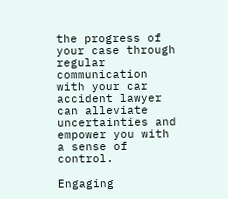the progress of your case through regular communication with your car accident lawyer can alleviate uncertainties and empower you with a sense of control.

Engaging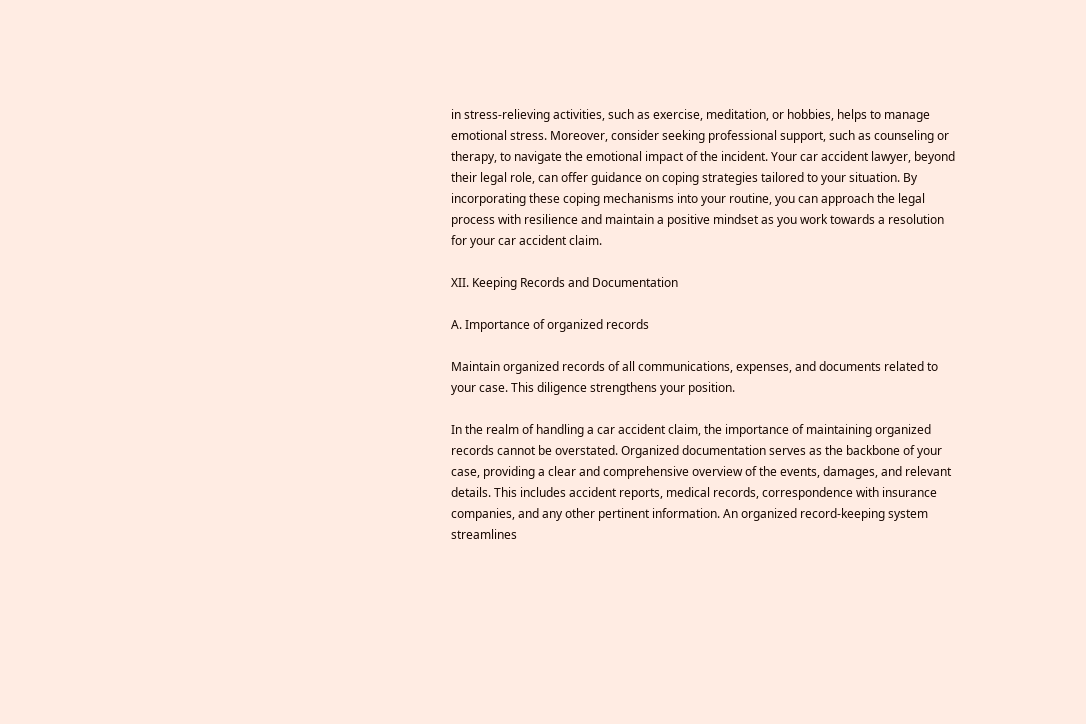in stress-relieving activities, such as exercise, meditation, or hobbies, helps to manage emotional stress. Moreover, consider seeking professional support, such as counseling or therapy, to navigate the emotional impact of the incident. Your car accident lawyer, beyond their legal role, can offer guidance on coping strategies tailored to your situation. By incorporating these coping mechanisms into your routine, you can approach the legal process with resilience and maintain a positive mindset as you work towards a resolution for your car accident claim.

XII. Keeping Records and Documentation

A. Importance of organized records

Maintain organized records of all communications, expenses, and documents related to your case. This diligence strengthens your position.

In the realm of handling a car accident claim, the importance of maintaining organized records cannot be overstated. Organized documentation serves as the backbone of your case, providing a clear and comprehensive overview of the events, damages, and relevant details. This includes accident reports, medical records, correspondence with insurance companies, and any other pertinent information. An organized record-keeping system streamlines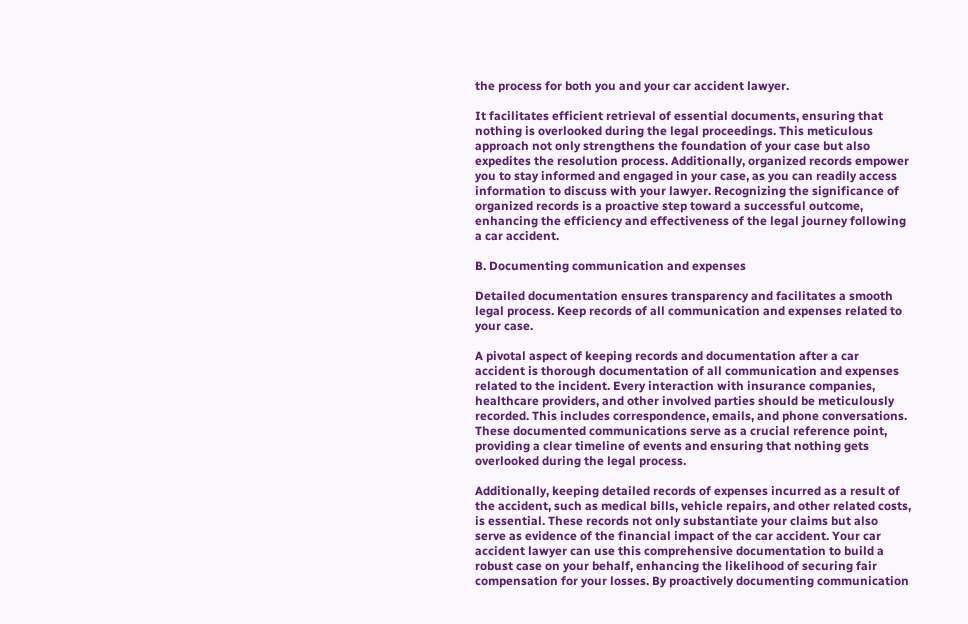the process for both you and your car accident lawyer.

It facilitates efficient retrieval of essential documents, ensuring that nothing is overlooked during the legal proceedings. This meticulous approach not only strengthens the foundation of your case but also expedites the resolution process. Additionally, organized records empower you to stay informed and engaged in your case, as you can readily access information to discuss with your lawyer. Recognizing the significance of organized records is a proactive step toward a successful outcome, enhancing the efficiency and effectiveness of the legal journey following a car accident.

B. Documenting communication and expenses

Detailed documentation ensures transparency and facilitates a smooth legal process. Keep records of all communication and expenses related to your case.

A pivotal aspect of keeping records and documentation after a car accident is thorough documentation of all communication and expenses related to the incident. Every interaction with insurance companies, healthcare providers, and other involved parties should be meticulously recorded. This includes correspondence, emails, and phone conversations. These documented communications serve as a crucial reference point, providing a clear timeline of events and ensuring that nothing gets overlooked during the legal process.

Additionally, keeping detailed records of expenses incurred as a result of the accident, such as medical bills, vehicle repairs, and other related costs, is essential. These records not only substantiate your claims but also serve as evidence of the financial impact of the car accident. Your car accident lawyer can use this comprehensive documentation to build a robust case on your behalf, enhancing the likelihood of securing fair compensation for your losses. By proactively documenting communication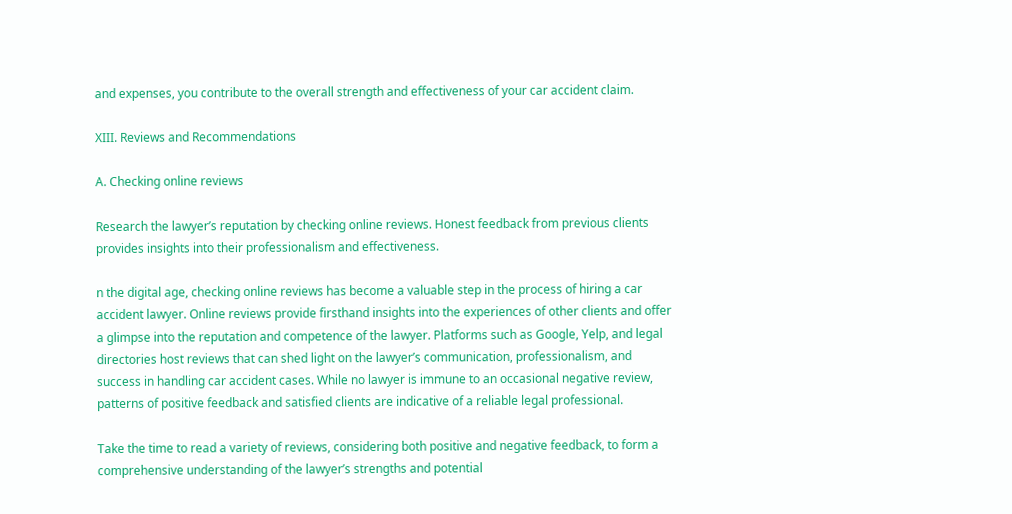and expenses, you contribute to the overall strength and effectiveness of your car accident claim.

XIII. Reviews and Recommendations

A. Checking online reviews

Research the lawyer’s reputation by checking online reviews. Honest feedback from previous clients provides insights into their professionalism and effectiveness.

n the digital age, checking online reviews has become a valuable step in the process of hiring a car accident lawyer. Online reviews provide firsthand insights into the experiences of other clients and offer a glimpse into the reputation and competence of the lawyer. Platforms such as Google, Yelp, and legal directories host reviews that can shed light on the lawyer’s communication, professionalism, and success in handling car accident cases. While no lawyer is immune to an occasional negative review, patterns of positive feedback and satisfied clients are indicative of a reliable legal professional.

Take the time to read a variety of reviews, considering both positive and negative feedback, to form a comprehensive understanding of the lawyer’s strengths and potential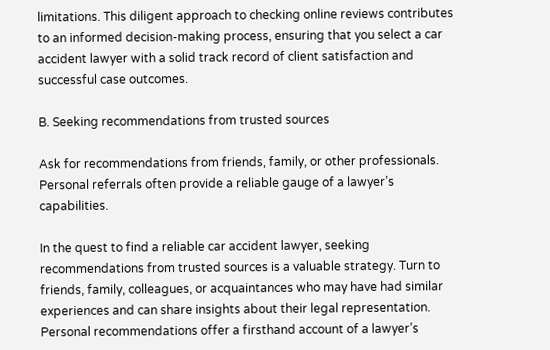limitations. This diligent approach to checking online reviews contributes to an informed decision-making process, ensuring that you select a car accident lawyer with a solid track record of client satisfaction and successful case outcomes.

B. Seeking recommendations from trusted sources

Ask for recommendations from friends, family, or other professionals. Personal referrals often provide a reliable gauge of a lawyer’s capabilities.

In the quest to find a reliable car accident lawyer, seeking recommendations from trusted sources is a valuable strategy. Turn to friends, family, colleagues, or acquaintances who may have had similar experiences and can share insights about their legal representation. Personal recommendations offer a firsthand account of a lawyer’s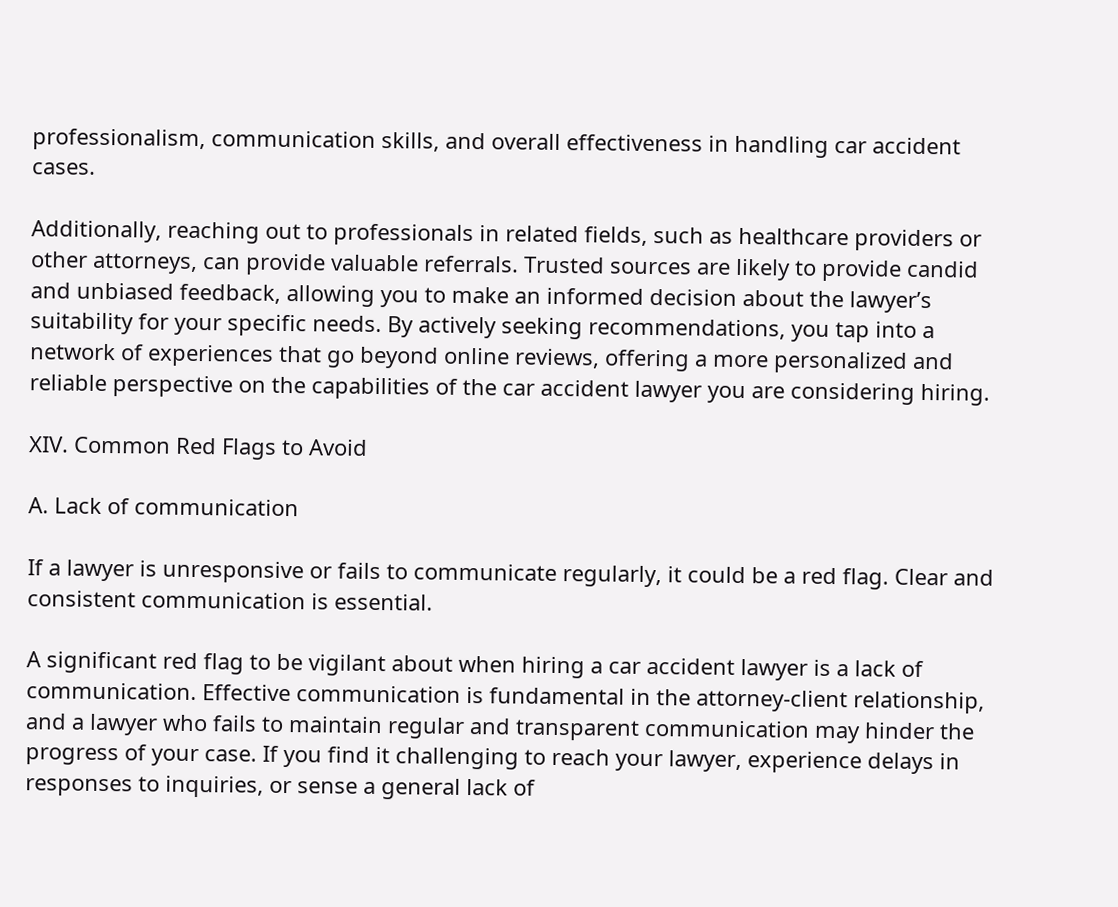professionalism, communication skills, and overall effectiveness in handling car accident cases.

Additionally, reaching out to professionals in related fields, such as healthcare providers or other attorneys, can provide valuable referrals. Trusted sources are likely to provide candid and unbiased feedback, allowing you to make an informed decision about the lawyer’s suitability for your specific needs. By actively seeking recommendations, you tap into a network of experiences that go beyond online reviews, offering a more personalized and reliable perspective on the capabilities of the car accident lawyer you are considering hiring.

XIV. Common Red Flags to Avoid

A. Lack of communication

If a lawyer is unresponsive or fails to communicate regularly, it could be a red flag. Clear and consistent communication is essential.

A significant red flag to be vigilant about when hiring a car accident lawyer is a lack of communication. Effective communication is fundamental in the attorney-client relationship, and a lawyer who fails to maintain regular and transparent communication may hinder the progress of your case. If you find it challenging to reach your lawyer, experience delays in responses to inquiries, or sense a general lack of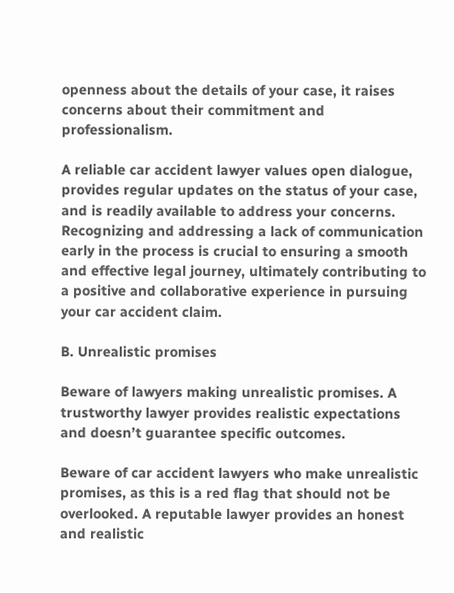openness about the details of your case, it raises concerns about their commitment and professionalism.

A reliable car accident lawyer values open dialogue, provides regular updates on the status of your case, and is readily available to address your concerns. Recognizing and addressing a lack of communication early in the process is crucial to ensuring a smooth and effective legal journey, ultimately contributing to a positive and collaborative experience in pursuing your car accident claim.

B. Unrealistic promises

Beware of lawyers making unrealistic promises. A trustworthy lawyer provides realistic expectations and doesn’t guarantee specific outcomes.

Beware of car accident lawyers who make unrealistic promises, as this is a red flag that should not be overlooked. A reputable lawyer provides an honest and realistic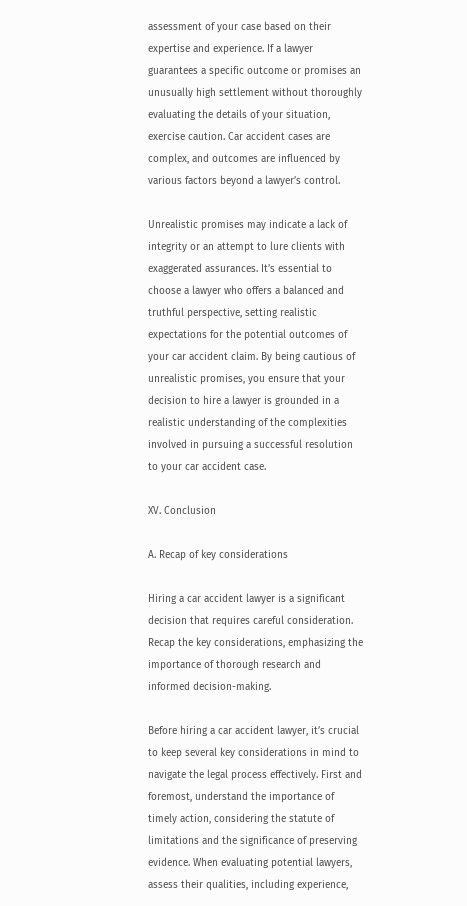assessment of your case based on their expertise and experience. If a lawyer guarantees a specific outcome or promises an unusually high settlement without thoroughly evaluating the details of your situation, exercise caution. Car accident cases are complex, and outcomes are influenced by various factors beyond a lawyer’s control.

Unrealistic promises may indicate a lack of integrity or an attempt to lure clients with exaggerated assurances. It’s essential to choose a lawyer who offers a balanced and truthful perspective, setting realistic expectations for the potential outcomes of your car accident claim. By being cautious of unrealistic promises, you ensure that your decision to hire a lawyer is grounded in a realistic understanding of the complexities involved in pursuing a successful resolution to your car accident case.

XV. Conclusion

A. Recap of key considerations

Hiring a car accident lawyer is a significant decision that requires careful consideration. Recap the key considerations, emphasizing the importance of thorough research and informed decision-making.

Before hiring a car accident lawyer, it’s crucial to keep several key considerations in mind to navigate the legal process effectively. First and foremost, understand the importance of timely action, considering the statute of limitations and the significance of preserving evidence. When evaluating potential lawyers, assess their qualities, including experience,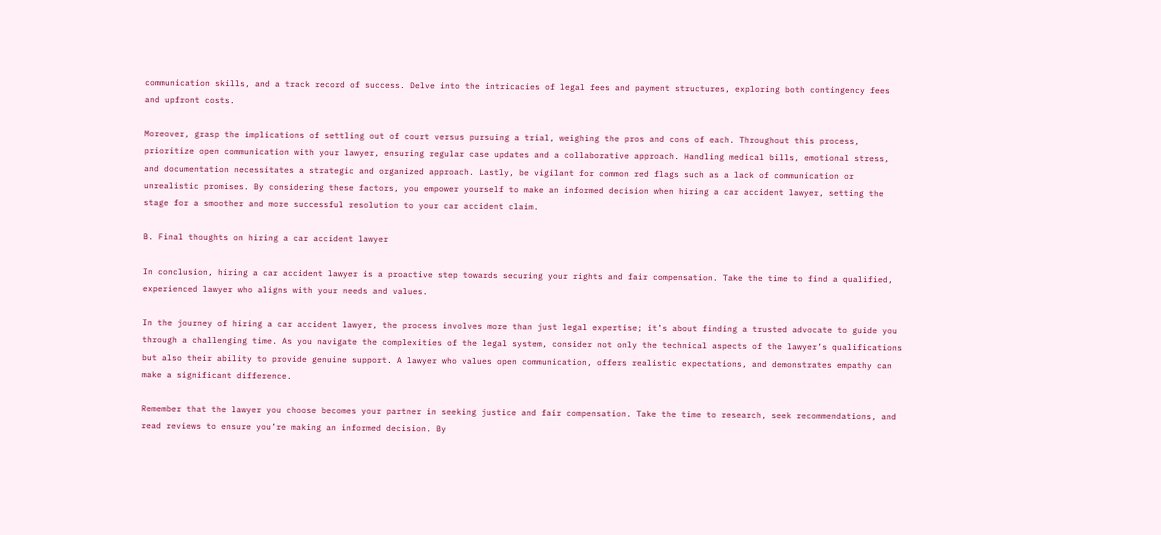communication skills, and a track record of success. Delve into the intricacies of legal fees and payment structures, exploring both contingency fees and upfront costs.

Moreover, grasp the implications of settling out of court versus pursuing a trial, weighing the pros and cons of each. Throughout this process, prioritize open communication with your lawyer, ensuring regular case updates and a collaborative approach. Handling medical bills, emotional stress, and documentation necessitates a strategic and organized approach. Lastly, be vigilant for common red flags such as a lack of communication or unrealistic promises. By considering these factors, you empower yourself to make an informed decision when hiring a car accident lawyer, setting the stage for a smoother and more successful resolution to your car accident claim.

B. Final thoughts on hiring a car accident lawyer

In conclusion, hiring a car accident lawyer is a proactive step towards securing your rights and fair compensation. Take the time to find a qualified, experienced lawyer who aligns with your needs and values.

In the journey of hiring a car accident lawyer, the process involves more than just legal expertise; it’s about finding a trusted advocate to guide you through a challenging time. As you navigate the complexities of the legal system, consider not only the technical aspects of the lawyer’s qualifications but also their ability to provide genuine support. A lawyer who values open communication, offers realistic expectations, and demonstrates empathy can make a significant difference.

Remember that the lawyer you choose becomes your partner in seeking justice and fair compensation. Take the time to research, seek recommendations, and read reviews to ensure you’re making an informed decision. By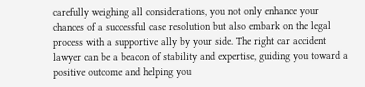carefully weighing all considerations, you not only enhance your chances of a successful case resolution but also embark on the legal process with a supportive ally by your side. The right car accident lawyer can be a beacon of stability and expertise, guiding you toward a positive outcome and helping you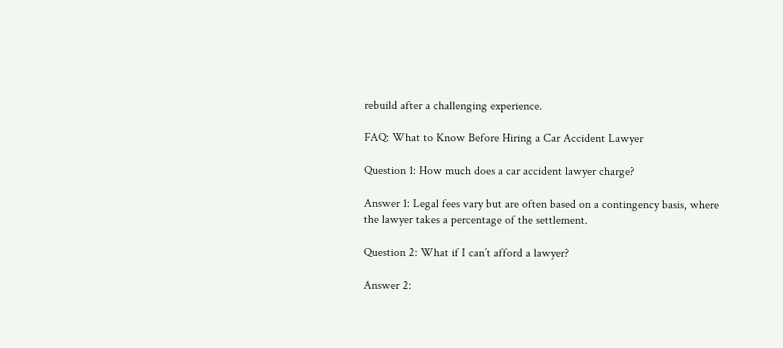rebuild after a challenging experience.

FAQ: What to Know Before Hiring a Car Accident Lawyer

Question 1: How much does a car accident lawyer charge?

Answer 1: Legal fees vary but are often based on a contingency basis, where the lawyer takes a percentage of the settlement.

Question 2: What if I can’t afford a lawyer?

Answer 2: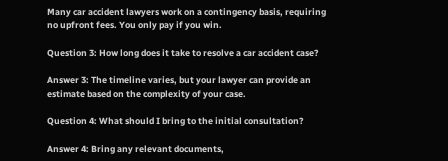Many car accident lawyers work on a contingency basis, requiring no upfront fees. You only pay if you win.

Question 3: How long does it take to resolve a car accident case?

Answer 3: The timeline varies, but your lawyer can provide an estimate based on the complexity of your case.

Question 4: What should I bring to the initial consultation?

Answer 4: Bring any relevant documents,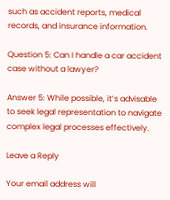such as accident reports, medical records, and insurance information.

Question 5: Can I handle a car accident case without a lawyer?

Answer 5: While possible, it’s advisable to seek legal representation to navigate complex legal processes effectively.

Leave a Reply

Your email address will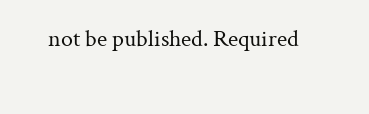not be published. Required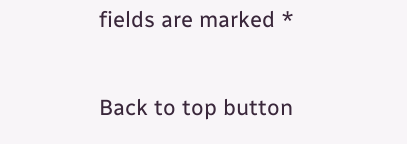fields are marked *

Back to top button